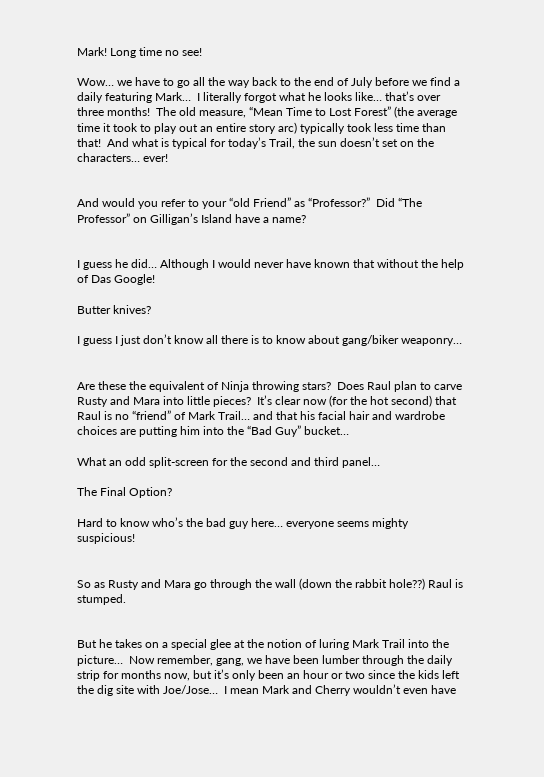Mark! Long time no see!

Wow… we have to go all the way back to the end of July before we find a daily featuring Mark…  I literally forgot what he looks like… that’s over three months!  The old measure, “Mean Time to Lost Forest” (the average time it took to play out an entire story arc) typically took less time than that!  And what is typical for today’s Trail, the sun doesn’t set on the characters… ever!


And would you refer to your “old Friend” as “Professor?”  Did “The Professor” on Gilligan’s Island have a name?


I guess he did… Although I would never have known that without the help of Das Google!

Butter knives?

I guess I just don’t know all there is to know about gang/biker weaponry…


Are these the equivalent of Ninja throwing stars?  Does Raul plan to carve Rusty and Mara into little pieces?  It’s clear now (for the hot second) that Raul is no “friend” of Mark Trail… and that his facial hair and wardrobe choices are putting him into the “Bad Guy” bucket…

What an odd split-screen for the second and third panel…

The Final Option?

Hard to know who’s the bad guy here… everyone seems mighty suspicious!


So as Rusty and Mara go through the wall (down the rabbit hole??) Raul is stumped.


But he takes on a special glee at the notion of luring Mark Trail into the picture…  Now remember, gang, we have been lumber through the daily strip for months now, but it’s only been an hour or two since the kids left the dig site with Joe/Jose…  I mean Mark and Cherry wouldn’t even have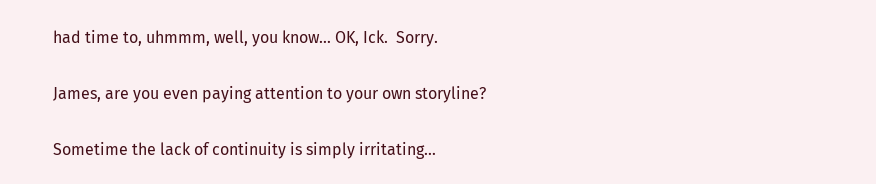had time to, uhmmm, well, you know… OK, Ick.  Sorry.

James, are you even paying attention to your own storyline?

Sometime the lack of continuity is simply irritating…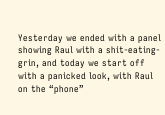Yesterday we ended with a panel showing Raul with a shit-eating-grin, and today we start off with a panicked look, with Raul on the “phone”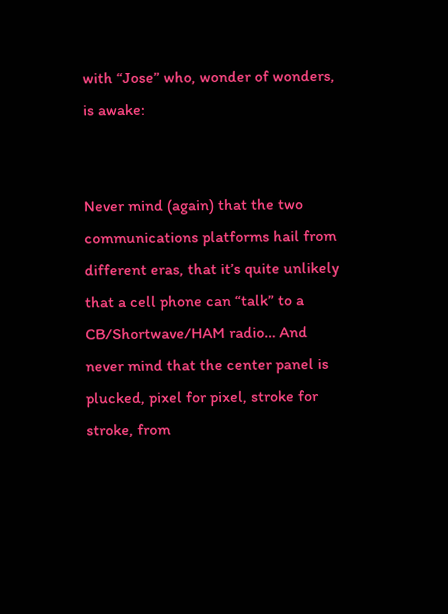with “Jose” who, wonder of wonders, is awake:


Never mind (again) that the two communications platforms hail from different eras, that it’s quite unlikely that a cell phone can “talk” to a CB/Shortwave/HAM radio… And never mind that the center panel is plucked, pixel for pixel, stroke for stroke, from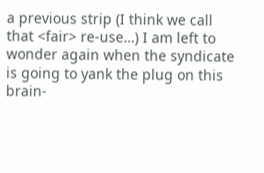a previous strip (I think we call that <fair> re-use…) I am left to wonder again when the syndicate is going to yank the plug on this brain-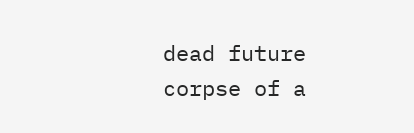dead future corpse of a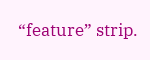“feature” strip.